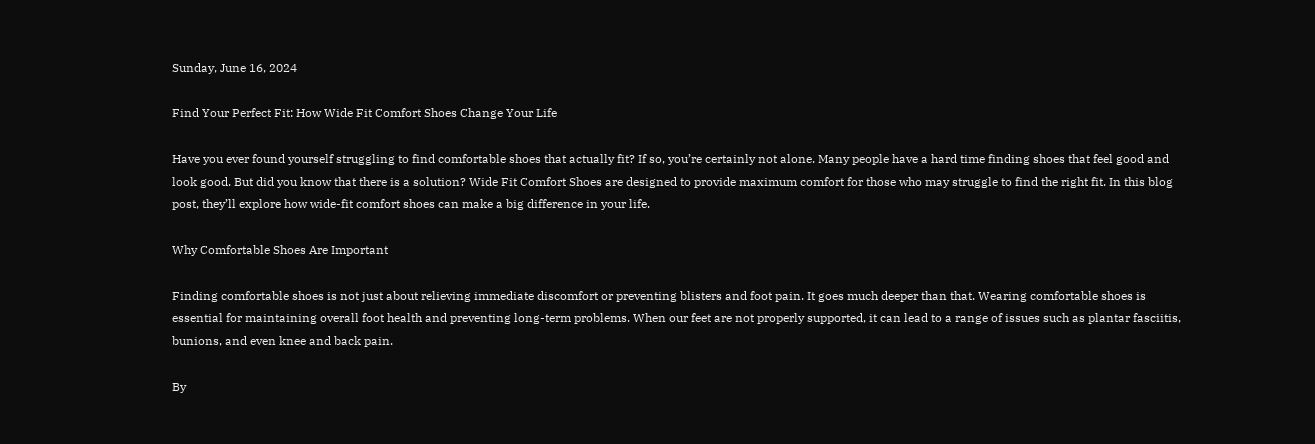Sunday, June 16, 2024

Find Your Perfect Fit: How Wide Fit Comfort Shoes Change Your Life

Have you ever found yourself struggling to find comfortable shoes that actually fit? If so, you’re certainly not alone. Many people have a hard time finding shoes that feel good and look good. But did you know that there is a solution? Wide Fit Comfort Shoes are designed to provide maximum comfort for those who may struggle to find the right fit. In this blog post, they’ll explore how wide-fit comfort shoes can make a big difference in your life.

Why Comfortable Shoes Are Important

Finding comfortable shoes is not just about relieving immediate discomfort or preventing blisters and foot pain. It goes much deeper than that. Wearing comfortable shoes is essential for maintaining overall foot health and preventing long-term problems. When our feet are not properly supported, it can lead to a range of issues such as plantar fasciitis, bunions, and even knee and back pain.

By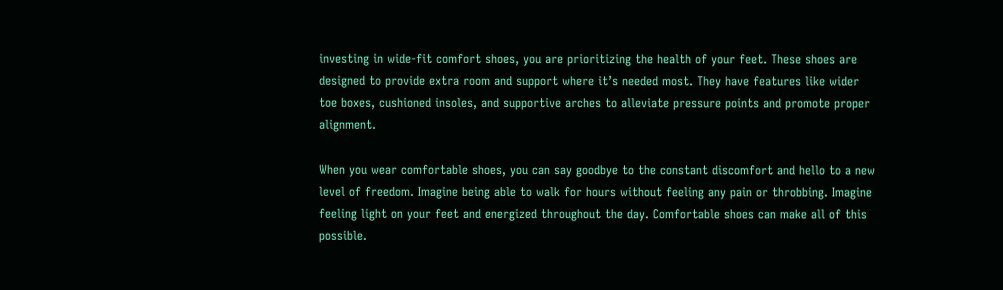investing in wide-fit comfort shoes, you are prioritizing the health of your feet. These shoes are designed to provide extra room and support where it’s needed most. They have features like wider toe boxes, cushioned insoles, and supportive arches to alleviate pressure points and promote proper alignment.

When you wear comfortable shoes, you can say goodbye to the constant discomfort and hello to a new level of freedom. Imagine being able to walk for hours without feeling any pain or throbbing. Imagine feeling light on your feet and energized throughout the day. Comfortable shoes can make all of this possible.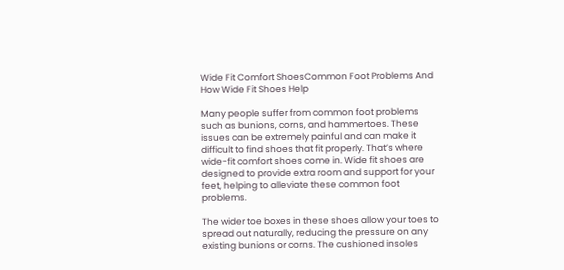Wide Fit Comfort ShoesCommon Foot Problems And How Wide Fit Shoes Help

Many people suffer from common foot problems such as bunions, corns, and hammertoes. These issues can be extremely painful and can make it difficult to find shoes that fit properly. That’s where wide-fit comfort shoes come in. Wide fit shoes are designed to provide extra room and support for your feet, helping to alleviate these common foot problems.

The wider toe boxes in these shoes allow your toes to spread out naturally, reducing the pressure on any existing bunions or corns. The cushioned insoles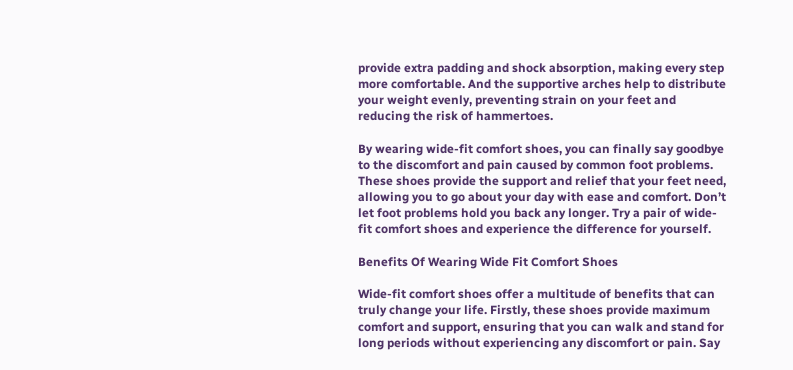provide extra padding and shock absorption, making every step more comfortable. And the supportive arches help to distribute your weight evenly, preventing strain on your feet and reducing the risk of hammertoes.

By wearing wide-fit comfort shoes, you can finally say goodbye to the discomfort and pain caused by common foot problems. These shoes provide the support and relief that your feet need, allowing you to go about your day with ease and comfort. Don’t let foot problems hold you back any longer. Try a pair of wide-fit comfort shoes and experience the difference for yourself.

Benefits Of Wearing Wide Fit Comfort Shoes

Wide-fit comfort shoes offer a multitude of benefits that can truly change your life. Firstly, these shoes provide maximum comfort and support, ensuring that you can walk and stand for long periods without experiencing any discomfort or pain. Say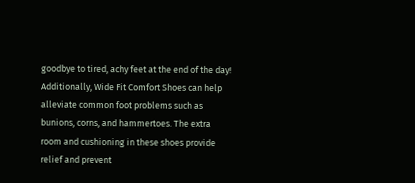goodbye to tired, achy feet at the end of the day! Additionally, Wide Fit Comfort Shoes can help alleviate common foot problems such as bunions, corns, and hammertoes. The extra room and cushioning in these shoes provide relief and prevent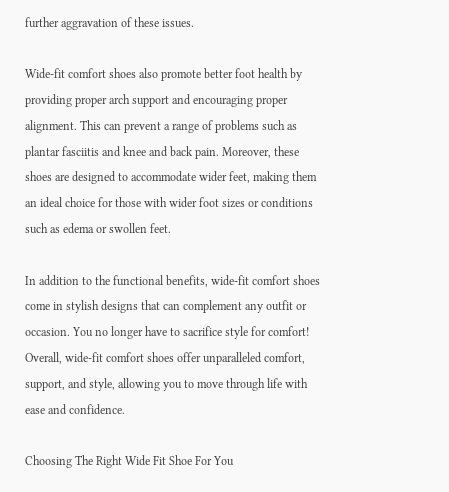further aggravation of these issues.

Wide-fit comfort shoes also promote better foot health by providing proper arch support and encouraging proper alignment. This can prevent a range of problems such as plantar fasciitis and knee and back pain. Moreover, these shoes are designed to accommodate wider feet, making them an ideal choice for those with wider foot sizes or conditions such as edema or swollen feet.

In addition to the functional benefits, wide-fit comfort shoes come in stylish designs that can complement any outfit or occasion. You no longer have to sacrifice style for comfort! Overall, wide-fit comfort shoes offer unparalleled comfort, support, and style, allowing you to move through life with ease and confidence.

Choosing The Right Wide Fit Shoe For You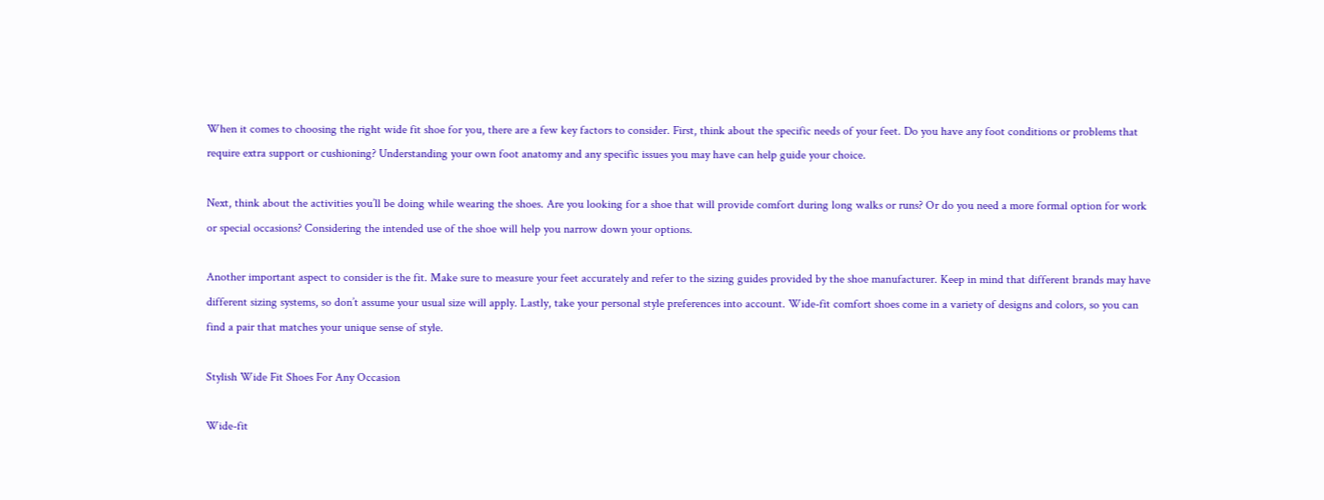When it comes to choosing the right wide fit shoe for you, there are a few key factors to consider. First, think about the specific needs of your feet. Do you have any foot conditions or problems that require extra support or cushioning? Understanding your own foot anatomy and any specific issues you may have can help guide your choice.

Next, think about the activities you’ll be doing while wearing the shoes. Are you looking for a shoe that will provide comfort during long walks or runs? Or do you need a more formal option for work or special occasions? Considering the intended use of the shoe will help you narrow down your options.

Another important aspect to consider is the fit. Make sure to measure your feet accurately and refer to the sizing guides provided by the shoe manufacturer. Keep in mind that different brands may have different sizing systems, so don’t assume your usual size will apply. Lastly, take your personal style preferences into account. Wide-fit comfort shoes come in a variety of designs and colors, so you can find a pair that matches your unique sense of style.

Stylish Wide Fit Shoes For Any Occasion

Wide-fit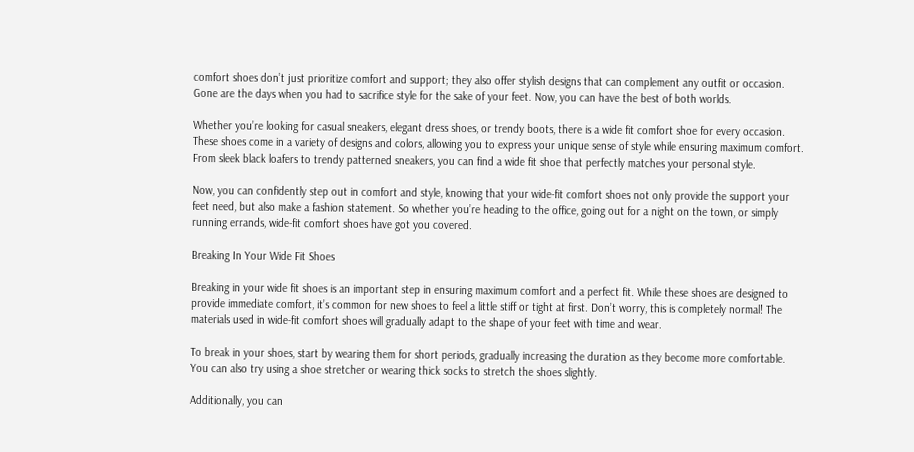comfort shoes don’t just prioritize comfort and support; they also offer stylish designs that can complement any outfit or occasion. Gone are the days when you had to sacrifice style for the sake of your feet. Now, you can have the best of both worlds.

Whether you’re looking for casual sneakers, elegant dress shoes, or trendy boots, there is a wide fit comfort shoe for every occasion. These shoes come in a variety of designs and colors, allowing you to express your unique sense of style while ensuring maximum comfort. From sleek black loafers to trendy patterned sneakers, you can find a wide fit shoe that perfectly matches your personal style.

Now, you can confidently step out in comfort and style, knowing that your wide-fit comfort shoes not only provide the support your feet need, but also make a fashion statement. So whether you’re heading to the office, going out for a night on the town, or simply running errands, wide-fit comfort shoes have got you covered.

Breaking In Your Wide Fit Shoes

Breaking in your wide fit shoes is an important step in ensuring maximum comfort and a perfect fit. While these shoes are designed to provide immediate comfort, it’s common for new shoes to feel a little stiff or tight at first. Don’t worry, this is completely normal! The materials used in wide-fit comfort shoes will gradually adapt to the shape of your feet with time and wear.

To break in your shoes, start by wearing them for short periods, gradually increasing the duration as they become more comfortable. You can also try using a shoe stretcher or wearing thick socks to stretch the shoes slightly.

Additionally, you can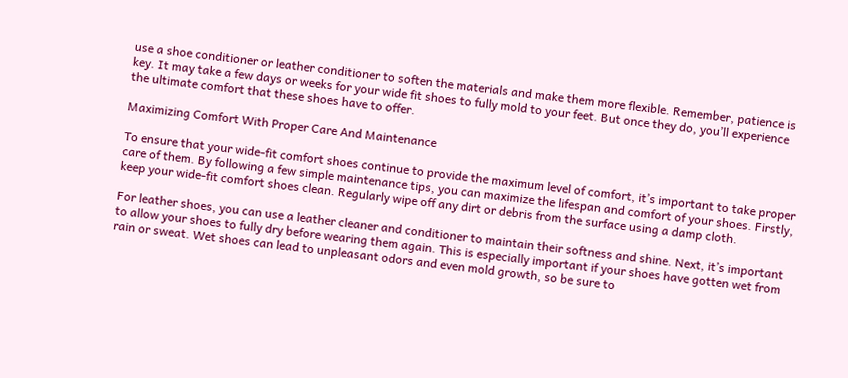use a shoe conditioner or leather conditioner to soften the materials and make them more flexible. Remember, patience is key. It may take a few days or weeks for your wide fit shoes to fully mold to your feet. But once they do, you’ll experience the ultimate comfort that these shoes have to offer.

Maximizing Comfort With Proper Care And Maintenance

To ensure that your wide-fit comfort shoes continue to provide the maximum level of comfort, it’s important to take proper care of them. By following a few simple maintenance tips, you can maximize the lifespan and comfort of your shoes. Firstly, keep your wide-fit comfort shoes clean. Regularly wipe off any dirt or debris from the surface using a damp cloth.

For leather shoes, you can use a leather cleaner and conditioner to maintain their softness and shine. Next, it’s important to allow your shoes to fully dry before wearing them again. This is especially important if your shoes have gotten wet from rain or sweat. Wet shoes can lead to unpleasant odors and even mold growth, so be sure to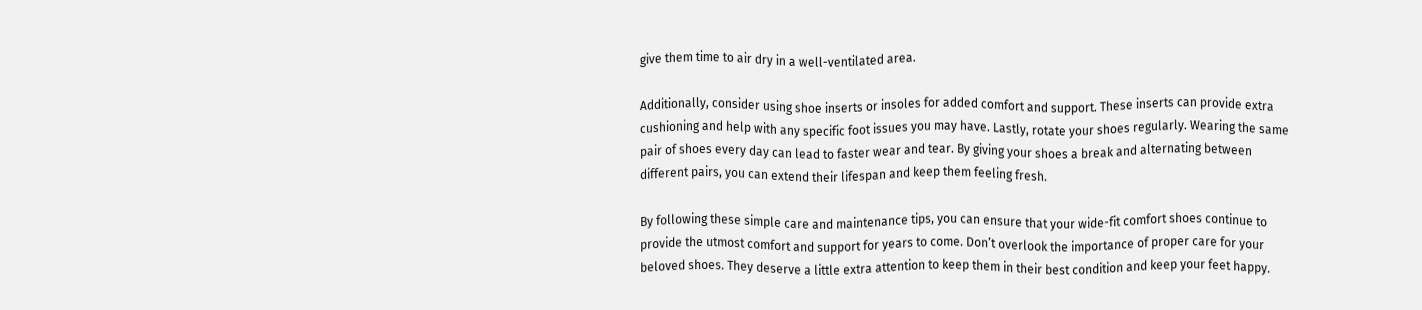give them time to air dry in a well-ventilated area.

Additionally, consider using shoe inserts or insoles for added comfort and support. These inserts can provide extra cushioning and help with any specific foot issues you may have. Lastly, rotate your shoes regularly. Wearing the same pair of shoes every day can lead to faster wear and tear. By giving your shoes a break and alternating between different pairs, you can extend their lifespan and keep them feeling fresh.

By following these simple care and maintenance tips, you can ensure that your wide-fit comfort shoes continue to provide the utmost comfort and support for years to come. Don’t overlook the importance of proper care for your beloved shoes. They deserve a little extra attention to keep them in their best condition and keep your feet happy.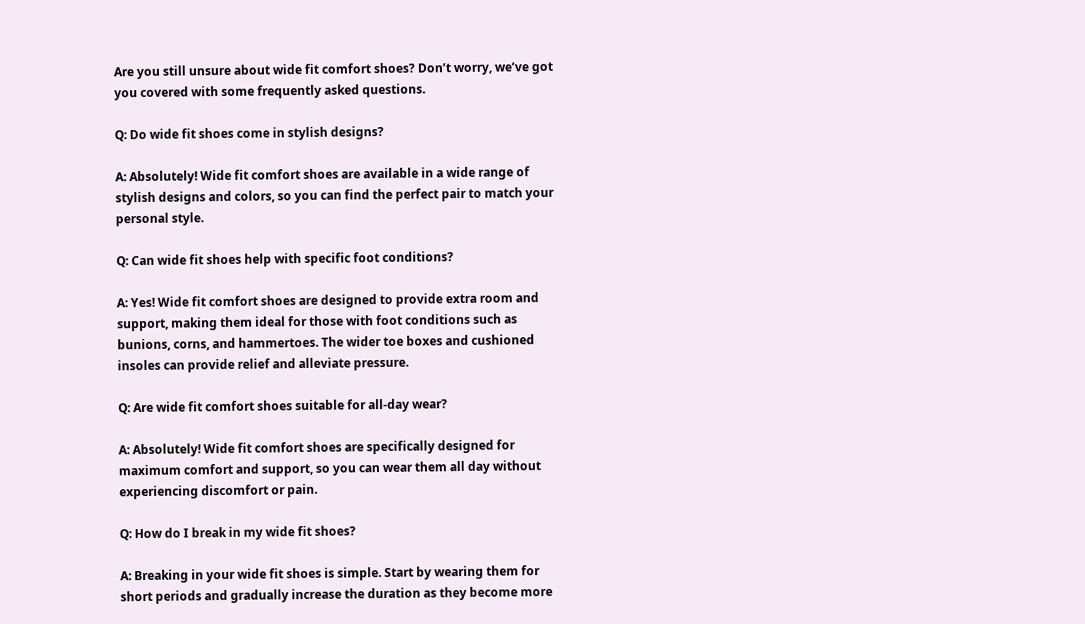Are you still unsure about wide fit comfort shoes? Don’t worry, we’ve got you covered with some frequently asked questions.

Q: Do wide fit shoes come in stylish designs?

A: Absolutely! Wide fit comfort shoes are available in a wide range of stylish designs and colors, so you can find the perfect pair to match your personal style.

Q: Can wide fit shoes help with specific foot conditions?

A: Yes! Wide fit comfort shoes are designed to provide extra room and support, making them ideal for those with foot conditions such as bunions, corns, and hammertoes. The wider toe boxes and cushioned insoles can provide relief and alleviate pressure.

Q: Are wide fit comfort shoes suitable for all-day wear?

A: Absolutely! Wide fit comfort shoes are specifically designed for maximum comfort and support, so you can wear them all day without experiencing discomfort or pain.

Q: How do I break in my wide fit shoes?

A: Breaking in your wide fit shoes is simple. Start by wearing them for short periods and gradually increase the duration as they become more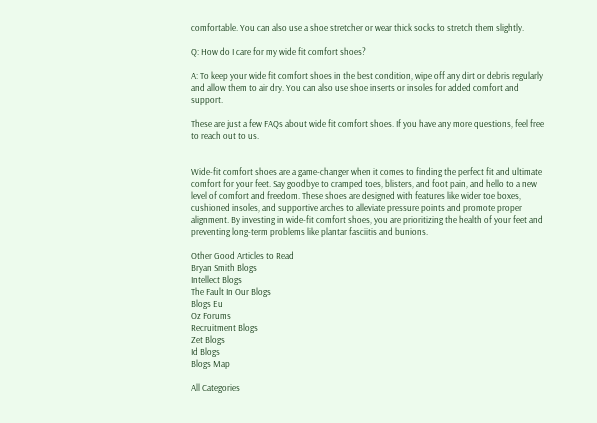comfortable. You can also use a shoe stretcher or wear thick socks to stretch them slightly.

Q: How do I care for my wide fit comfort shoes?

A: To keep your wide fit comfort shoes in the best condition, wipe off any dirt or debris regularly and allow them to air dry. You can also use shoe inserts or insoles for added comfort and support.

These are just a few FAQs about wide fit comfort shoes. If you have any more questions, feel free to reach out to us.


Wide-fit comfort shoes are a game-changer when it comes to finding the perfect fit and ultimate comfort for your feet. Say goodbye to cramped toes, blisters, and foot pain, and hello to a new level of comfort and freedom. These shoes are designed with features like wider toe boxes, cushioned insoles, and supportive arches to alleviate pressure points and promote proper alignment. By investing in wide-fit comfort shoes, you are prioritizing the health of your feet and preventing long-term problems like plantar fasciitis and bunions.

Other Good Articles to Read
Bryan Smith Blogs
Intellect Blogs
The Fault In Our Blogs
Blogs Eu
Oz Forums
Recruitment Blogs
Zet Blogs
Id Blogs
Blogs Map

All Categories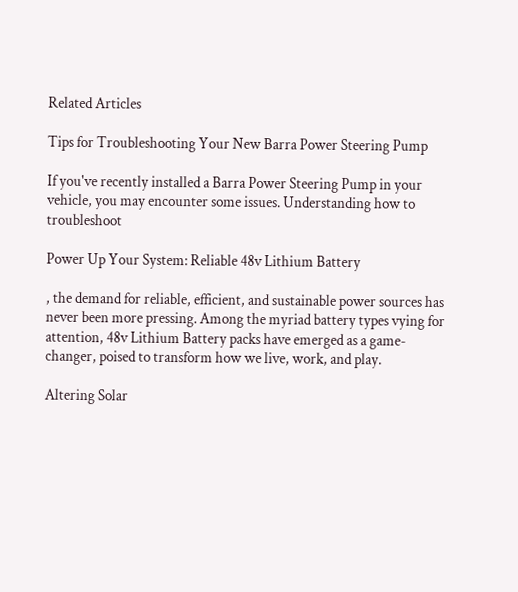Related Articles

Tips for Troubleshooting Your New Barra Power Steering Pump

If you've recently installed a Barra Power Steering Pump in your vehicle, you may encounter some issues. Understanding how to troubleshoot

Power Up Your System: Reliable 48v Lithium Battery

, the demand for reliable, efficient, and sustainable power sources has never been more pressing. Among the myriad battery types vying for attention, 48v Lithium Battery packs have emerged as a game-changer, poised to transform how we live, work, and play.

Altering Solar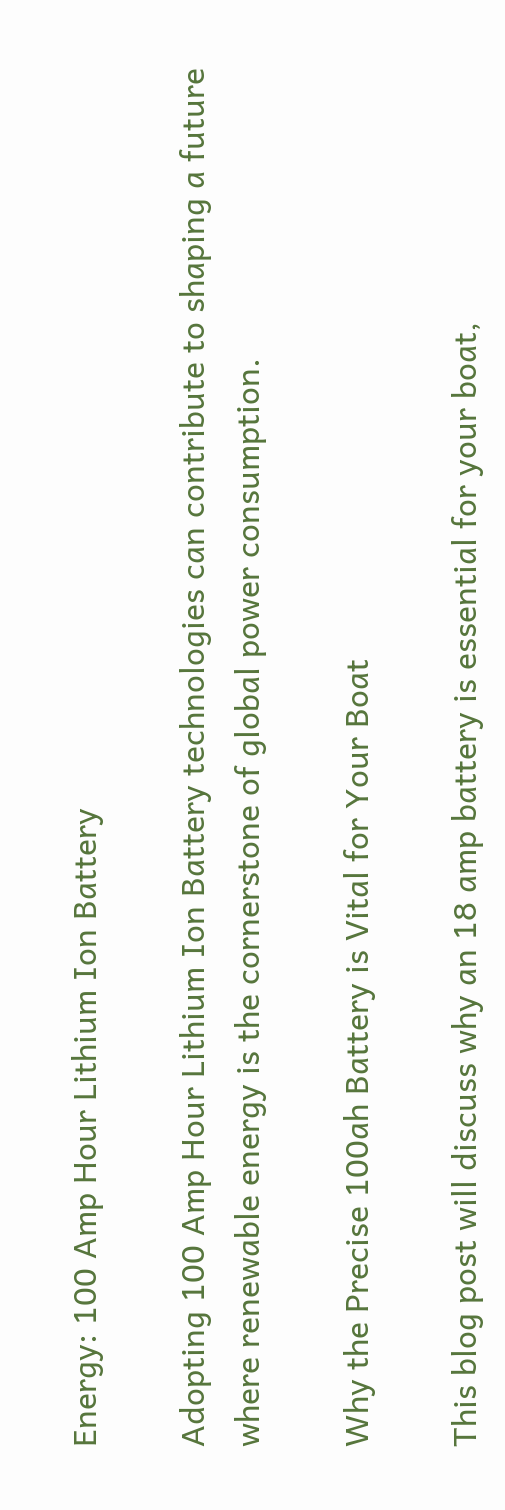Energy: 100 Amp Hour Lithium Ion Battery

Adopting 100 Amp Hour Lithium Ion Battery technologies can contribute to shaping a future where renewable energy is the cornerstone of global power consumption.

Why the Precise 100ah Battery is Vital for Your Boat

This blog post will discuss why an 18 amp battery is essential for your boat,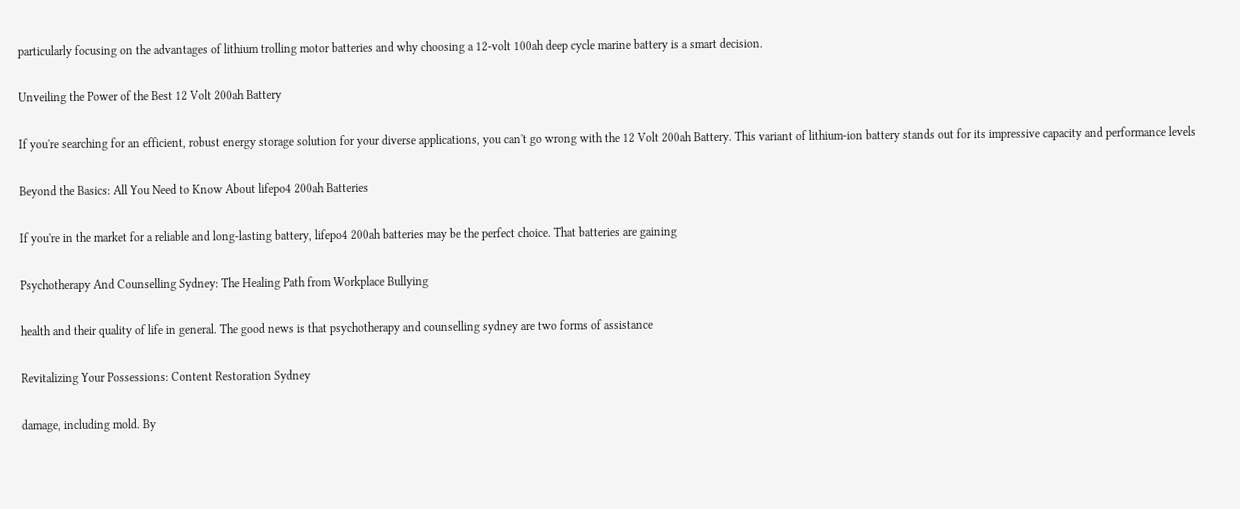particularly focusing on the advantages of lithium trolling motor batteries and why choosing a 12-volt 100ah deep cycle marine battery is a smart decision.

Unveiling the Power of the Best 12 Volt 200ah Battery

If you're searching for an efficient, robust energy storage solution for your diverse applications, you can't go wrong with the 12 Volt 200ah Battery. This variant of lithium-ion battery stands out for its impressive capacity and performance levels

Beyond the Basics: All You Need to Know About lifepo4 200ah Batteries

If you're in the market for a reliable and long-lasting battery, lifepo4 200ah batteries may be the perfect choice. That batteries are gaining

Psychotherapy And Counselling Sydney: The Healing Path from Workplace Bullying

health and their quality of life in general. The good news is that psychotherapy and counselling sydney are two forms of assistance

Revitalizing Your Possessions: Content Restoration Sydney

damage, including mold. By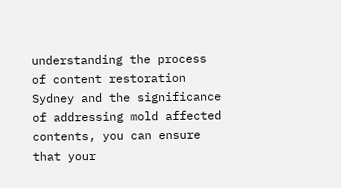understanding the process of content restoration Sydney and the significance of addressing mold affected contents, you can ensure that your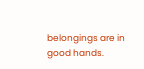belongings are in good hands.